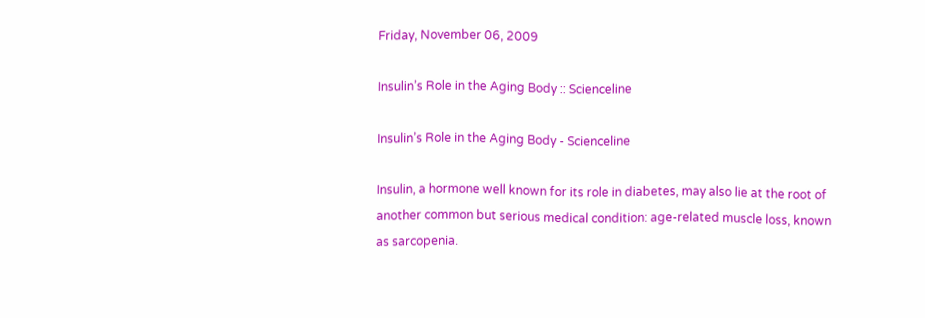Friday, November 06, 2009

Insulin’s Role in the Aging Body :: Scienceline

Insulin’s Role in the Aging Body - Scienceline

Insulin, a hormone well known for its role in diabetes, may also lie at the root of another common but serious medical condition: age-related muscle loss, known as sarcopenia.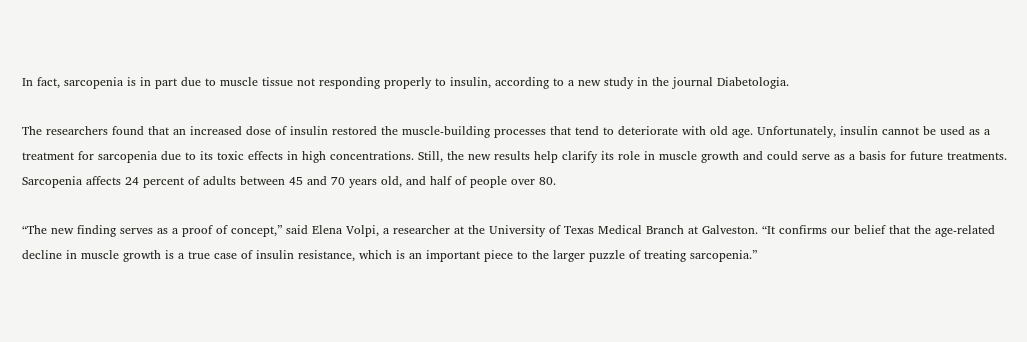In fact, sarcopenia is in part due to muscle tissue not responding properly to insulin, according to a new study in the journal Diabetologia.

The researchers found that an increased dose of insulin restored the muscle-building processes that tend to deteriorate with old age. Unfortunately, insulin cannot be used as a treatment for sarcopenia due to its toxic effects in high concentrations. Still, the new results help clarify its role in muscle growth and could serve as a basis for future treatments. Sarcopenia affects 24 percent of adults between 45 and 70 years old, and half of people over 80.

“The new finding serves as a proof of concept,” said Elena Volpi, a researcher at the University of Texas Medical Branch at Galveston. “It confirms our belief that the age-related decline in muscle growth is a true case of insulin resistance, which is an important piece to the larger puzzle of treating sarcopenia.”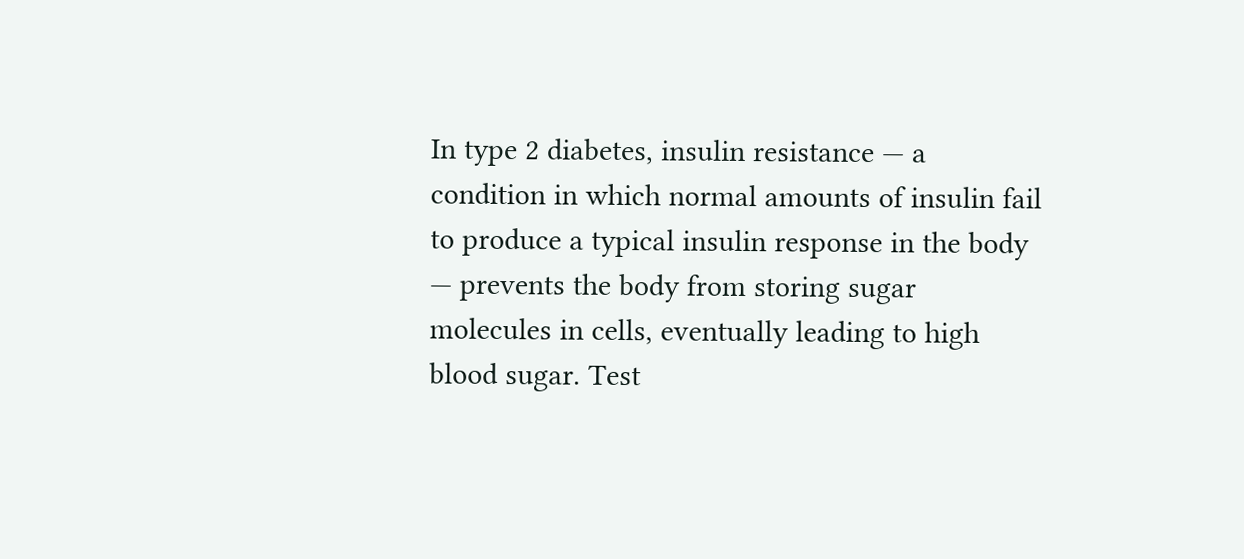In type 2 diabetes, insulin resistance — a condition in which normal amounts of insulin fail to produce a typical insulin response in the body — prevents the body from storing sugar molecules in cells, eventually leading to high blood sugar. Test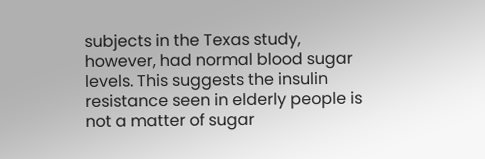subjects in the Texas study, however, had normal blood sugar levels. This suggests the insulin resistance seen in elderly people is not a matter of sugar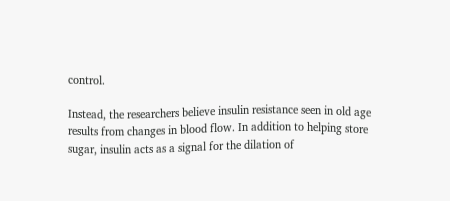control.

Instead, the researchers believe insulin resistance seen in old age results from changes in blood flow. In addition to helping store sugar, insulin acts as a signal for the dilation of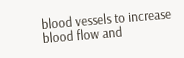blood vessels to increase blood flow and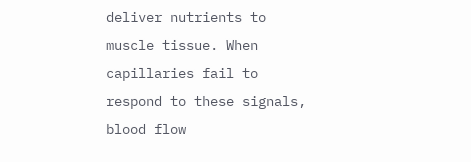deliver nutrients to muscle tissue. When capillaries fail to respond to these signals, blood flow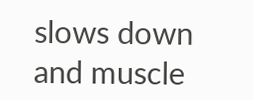slows down and muscle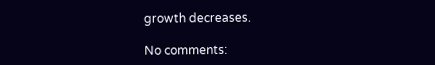growth decreases.

No comments: